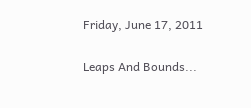Friday, June 17, 2011

Leaps And Bounds...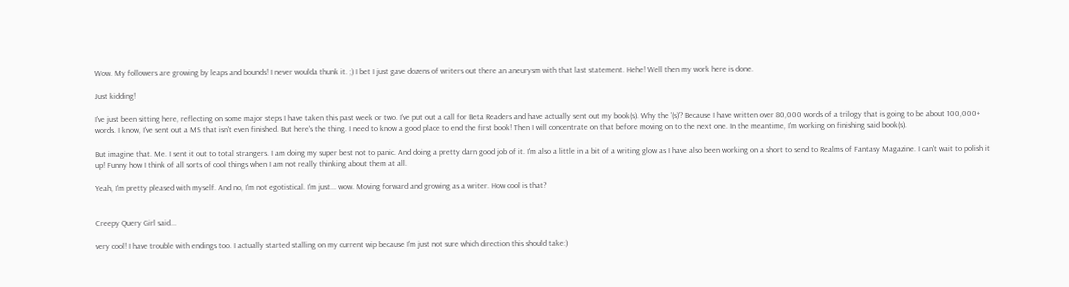Wow. My followers are growing by leaps and bounds! I never woulda thunk it. ;) I bet I just gave dozens of writers out there an aneurysm with that last statement. Hehe! Well then my work here is done.

Just kidding!

I've just been sitting here, reflecting on some major steps I have taken this past week or two. I've put out a call for Beta Readers and have actually sent out my book(s). Why the '(s)'? Because I have written over 80,000 words of a trilogy that is going to be about 100,000+ words. I know, I've sent out a MS that isn't even finished. But here's the thing. I need to know a good place to end the first book! Then I will concentrate on that before moving on to the next one. In the meantime, I'm working on finishing said book(s).

But imagine that. Me. I sent it out to total strangers. I am doing my super best not to panic. And doing a pretty darn good job of it. I'm also a little in a bit of a writing glow as I have also been working on a short to send to Realms of Fantasy Magazine. I can't wait to polish it up! Funny how I think of all sorts of cool things when I am not really thinking about them at all.

Yeah, I'm pretty pleased with myself. And no, I'm not egotistical. I'm just... wow. Moving forward and growing as a writer. How cool is that?


Creepy Query Girl said...

very cool! I have trouble with endings too. I actually started stalling on my current wip because I'm just not sure which direction this should take:)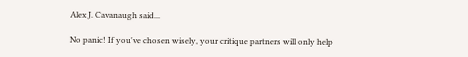Alex J. Cavanaugh said...

No panic! If you've chosen wisely, your critique partners will only help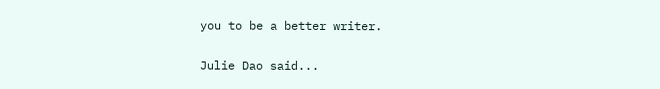you to be a better writer.

Julie Dao said...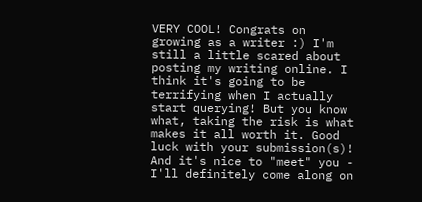VERY COOL! Congrats on growing as a writer :) I'm still a little scared about posting my writing online. I think it's going to be terrifying when I actually start querying! But you know what, taking the risk is what makes it all worth it. Good luck with your submission(s)! And it's nice to "meet" you - I'll definitely come along on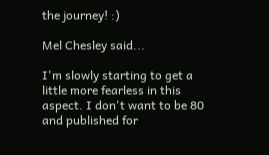the journey! :)

Mel Chesley said...

I'm slowly starting to get a little more fearless in this aspect. I don't want to be 80 and published for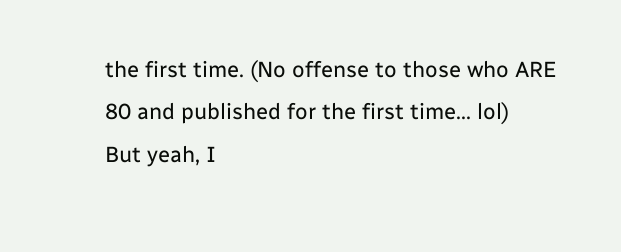the first time. (No offense to those who ARE 80 and published for the first time... lol)
But yeah, I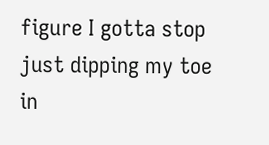figure I gotta stop just dipping my toe in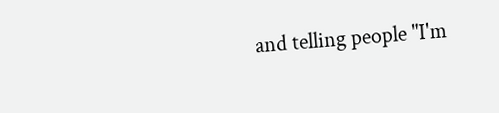and telling people "I'm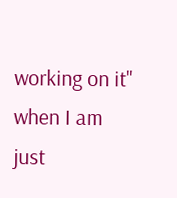working on it" when I am just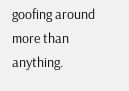goofing around more than anything.